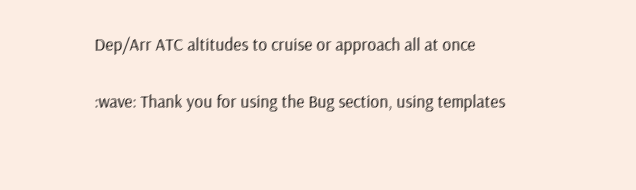Dep/Arr ATC altitudes to cruise or approach all at once

:wave: Thank you for using the Bug section, using templates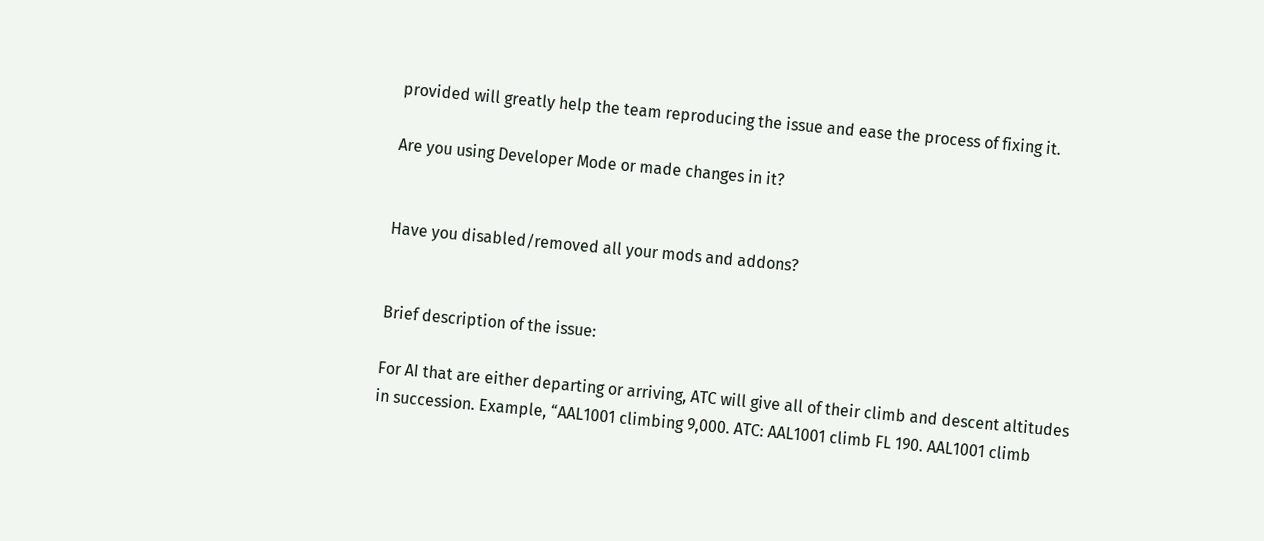provided will greatly help the team reproducing the issue and ease the process of fixing it.

Are you using Developer Mode or made changes in it?


Have you disabled/removed all your mods and addons?


Brief description of the issue:

For AI that are either departing or arriving, ATC will give all of their climb and descent altitudes in succession. Example, “AAL1001 climbing 9,000. ATC: AAL1001 climb FL 190. AAL1001 climb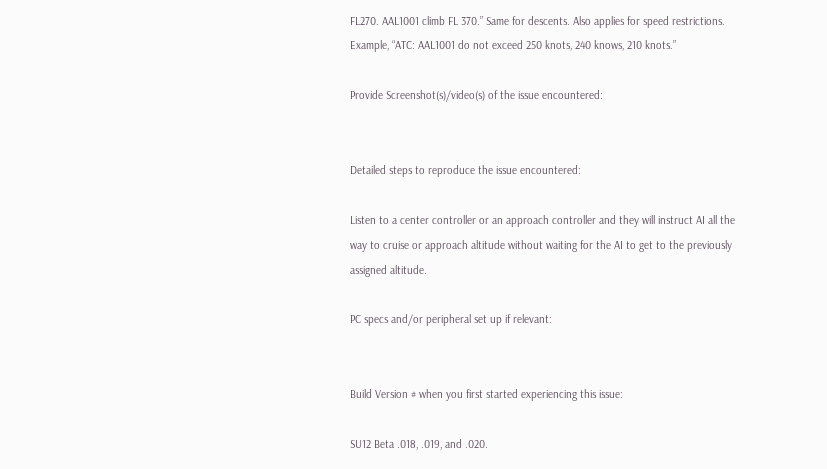FL270. AAL1001 climb FL 370.” Same for descents. Also applies for speed restrictions. Example, “ATC: AAL1001 do not exceed 250 knots, 240 knows, 210 knots.”

Provide Screenshot(s)/video(s) of the issue encountered:


Detailed steps to reproduce the issue encountered:

Listen to a center controller or an approach controller and they will instruct AI all the way to cruise or approach altitude without waiting for the AI to get to the previously assigned altitude.

PC specs and/or peripheral set up if relevant:


Build Version # when you first started experiencing this issue:

SU12 Beta .018, .019, and .020.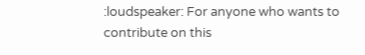:loudspeaker: For anyone who wants to contribute on this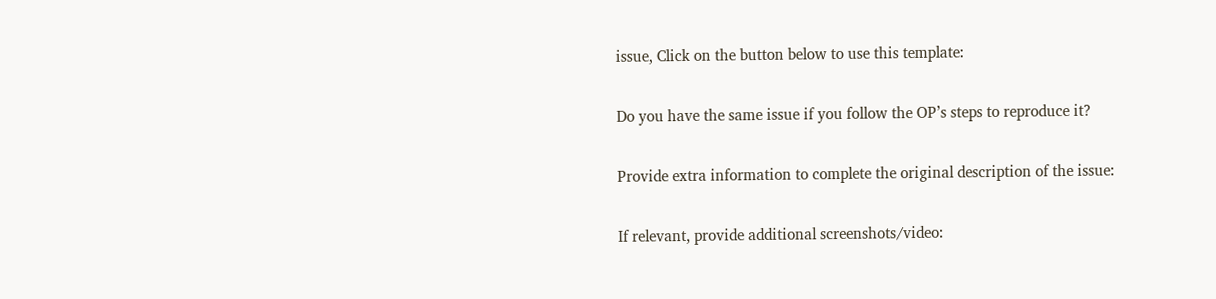issue, Click on the button below to use this template:

Do you have the same issue if you follow the OP’s steps to reproduce it?

Provide extra information to complete the original description of the issue:

If relevant, provide additional screenshots/video: